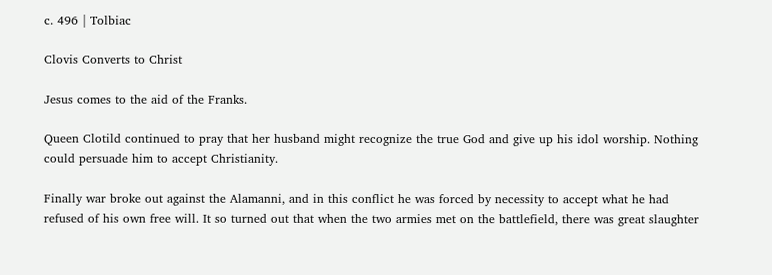c. 496 | Tolbiac

Clovis Converts to Christ

Jesus comes to the aid of the Franks.

Queen Clotild continued to pray that her husband might recognize the true God and give up his idol worship. Nothing could persuade him to accept Christianity.

Finally war broke out against the Alamanni, and in this conflict he was forced by necessity to accept what he had refused of his own free will. It so turned out that when the two armies met on the battlefield, there was great slaughter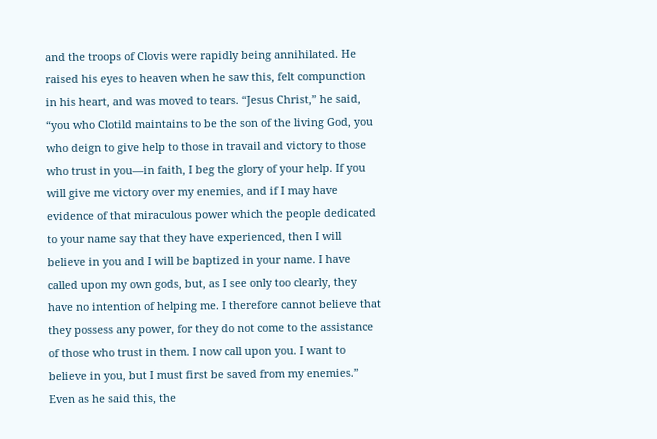and the troops of Clovis were rapidly being annihilated. He raised his eyes to heaven when he saw this, felt compunction in his heart, and was moved to tears. “Jesus Christ,” he said, “you who Clotild maintains to be the son of the living God, you who deign to give help to those in travail and victory to those who trust in you—in faith, I beg the glory of your help. If you will give me victory over my enemies, and if I may have evidence of that miraculous power which the people dedicated to your name say that they have experienced, then I will believe in you and I will be baptized in your name. I have called upon my own gods, but, as I see only too clearly, they have no intention of helping me. I therefore cannot believe that they possess any power, for they do not come to the assistance of those who trust in them. I now call upon you. I want to believe in you, but I must first be saved from my enemies.” Even as he said this, the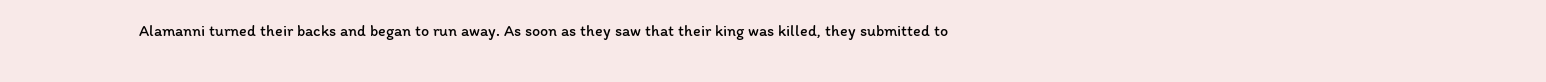Alamanni turned their backs and began to run away. As soon as they saw that their king was killed, they submitted to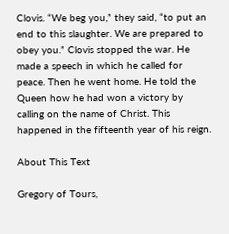Clovis. “We beg you,” they said, “to put an end to this slaughter. We are prepared to obey you.” Clovis stopped the war. He made a speech in which he called for peace. Then he went home. He told the Queen how he had won a victory by calling on the name of Christ. This happened in the fifteenth year of his reign.

About This Text

Gregory of Tours,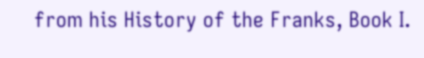from his History of the Franks, Book I.